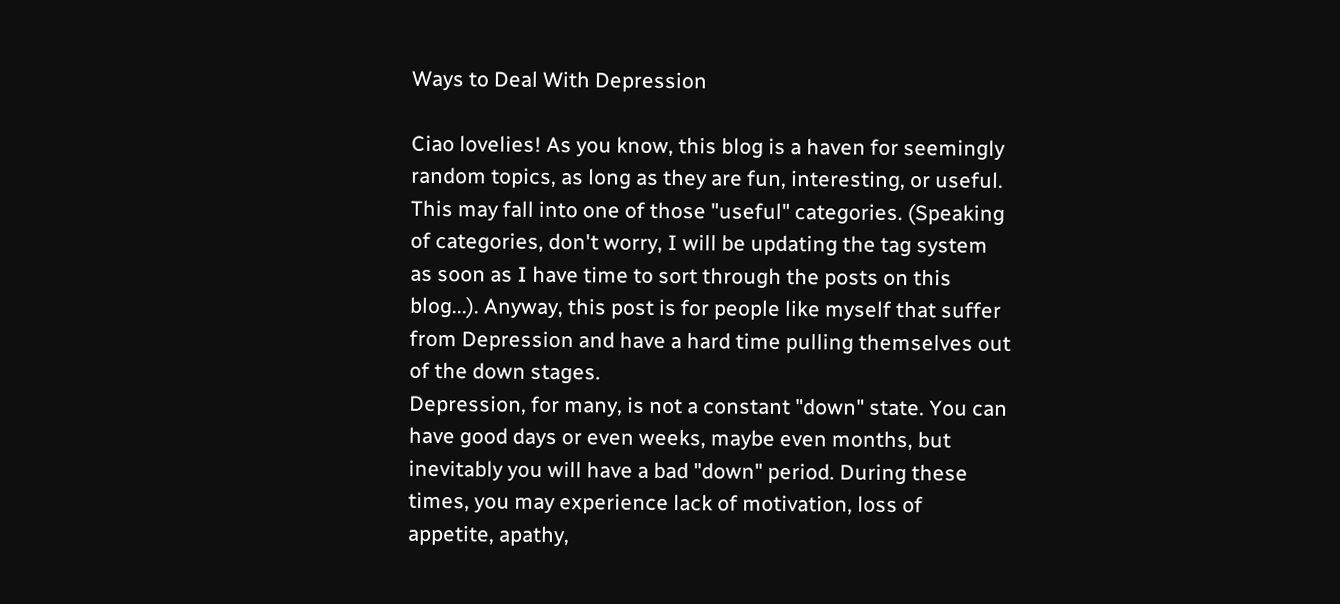Ways to Deal With Depression

Ciao lovelies! As you know, this blog is a haven for seemingly random topics, as long as they are fun, interesting, or useful. This may fall into one of those "useful" categories. (Speaking of categories, don't worry, I will be updating the tag system as soon as I have time to sort through the posts on this blog...). Anyway, this post is for people like myself that suffer from Depression and have a hard time pulling themselves out of the down stages.
Depression, for many, is not a constant "down" state. You can have good days or even weeks, maybe even months, but inevitably you will have a bad "down" period. During these times, you may experience lack of motivation, loss of appetite, apathy,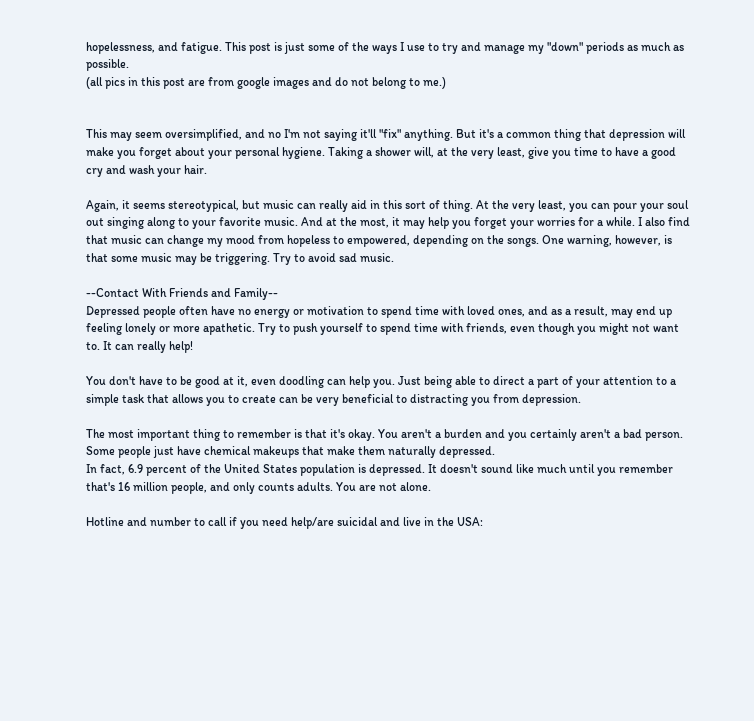hopelessness, and fatigue. This post is just some of the ways I use to try and manage my "down" periods as much as possible.
(all pics in this post are from google images and do not belong to me.)


This may seem oversimplified, and no I'm not saying it'll "fix" anything. But it's a common thing that depression will make you forget about your personal hygiene. Taking a shower will, at the very least, give you time to have a good cry and wash your hair.

Again, it seems stereotypical, but music can really aid in this sort of thing. At the very least, you can pour your soul out singing along to your favorite music. And at the most, it may help you forget your worries for a while. I also find that music can change my mood from hopeless to empowered, depending on the songs. One warning, however, is that some music may be triggering. Try to avoid sad music.

--Contact With Friends and Family--
Depressed people often have no energy or motivation to spend time with loved ones, and as a result, may end up feeling lonely or more apathetic. Try to push yourself to spend time with friends, even though you might not want to. It can really help!

You don't have to be good at it, even doodling can help you. Just being able to direct a part of your attention to a simple task that allows you to create can be very beneficial to distracting you from depression.

The most important thing to remember is that it's okay. You aren't a burden and you certainly aren't a bad person. Some people just have chemical makeups that make them naturally depressed.
In fact, 6.9 percent of the United States population is depressed. It doesn't sound like much until you remember that's 16 million people, and only counts adults. You are not alone.

Hotline and number to call if you need help/are suicidal and live in the USA: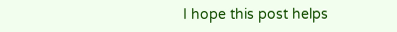I hope this post helps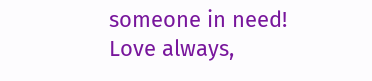someone in need!
Love always,